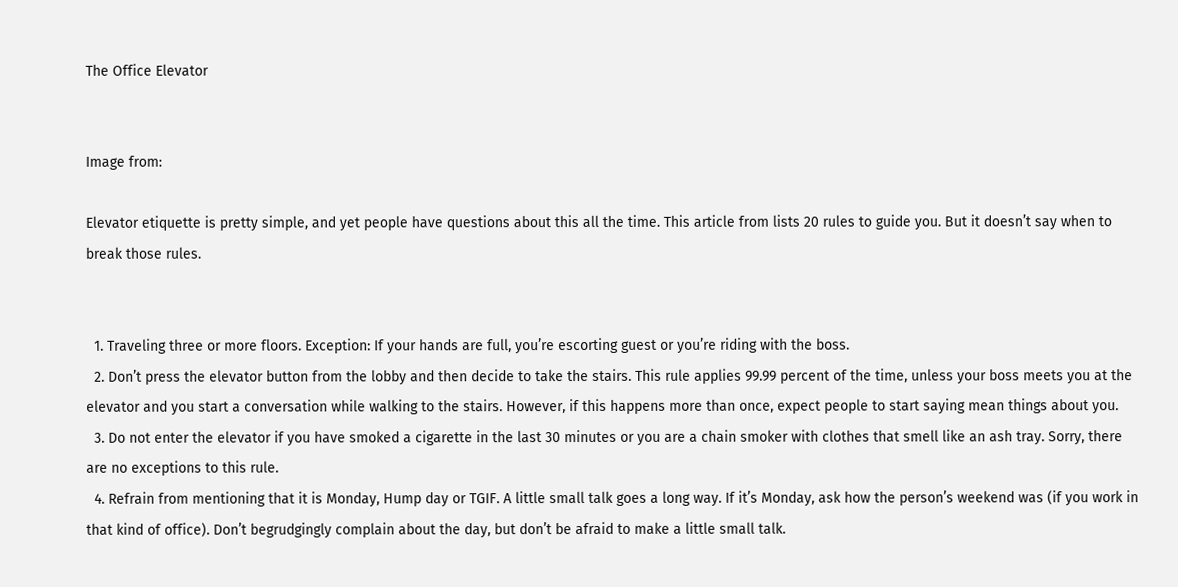The Office Elevator


Image from:

Elevator etiquette is pretty simple, and yet people have questions about this all the time. This article from lists 20 rules to guide you. But it doesn’t say when to break those rules.


  1. Traveling three or more floors. Exception: If your hands are full, you’re escorting guest or you’re riding with the boss.
  2. Don’t press the elevator button from the lobby and then decide to take the stairs. This rule applies 99.99 percent of the time, unless your boss meets you at the elevator and you start a conversation while walking to the stairs. However, if this happens more than once, expect people to start saying mean things about you.
  3. Do not enter the elevator if you have smoked a cigarette in the last 30 minutes or you are a chain smoker with clothes that smell like an ash tray. Sorry, there are no exceptions to this rule.
  4. Refrain from mentioning that it is Monday, Hump day or TGIF. A little small talk goes a long way. If it’s Monday, ask how the person’s weekend was (if you work in that kind of office). Don’t begrudgingly complain about the day, but don’t be afraid to make a little small talk.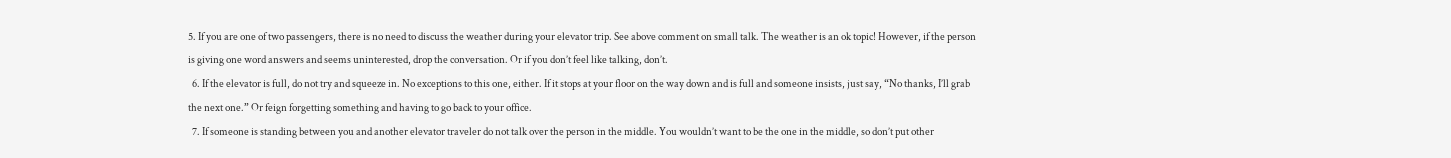5. If you are one of two passengers, there is no need to discuss the weather during your elevator trip. See above comment on small talk. The weather is an ok topic! However, if the person is giving one word answers and seems uninterested, drop the conversation. Or if you don’t feel like talking, don’t.
  6. If the elevator is full, do not try and squeeze in. No exceptions to this one, either. If it stops at your floor on the way down and is full and someone insists, just say, “No thanks, I’ll grab the next one.” Or feign forgetting something and having to go back to your office.
  7. If someone is standing between you and another elevator traveler do not talk over the person in the middle. You wouldn’t want to be the one in the middle, so don’t put other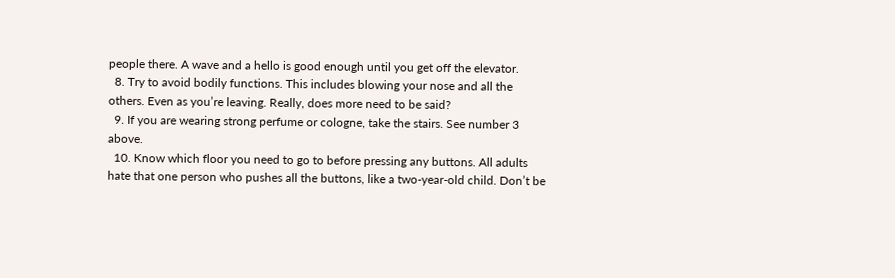people there. A wave and a hello is good enough until you get off the elevator.
  8. Try to avoid bodily functions. This includes blowing your nose and all the others. Even as you’re leaving. Really, does more need to be said?
  9. If you are wearing strong perfume or cologne, take the stairs. See number 3 above.
  10. Know which floor you need to go to before pressing any buttons. All adults hate that one person who pushes all the buttons, like a two-year-old child. Don’t be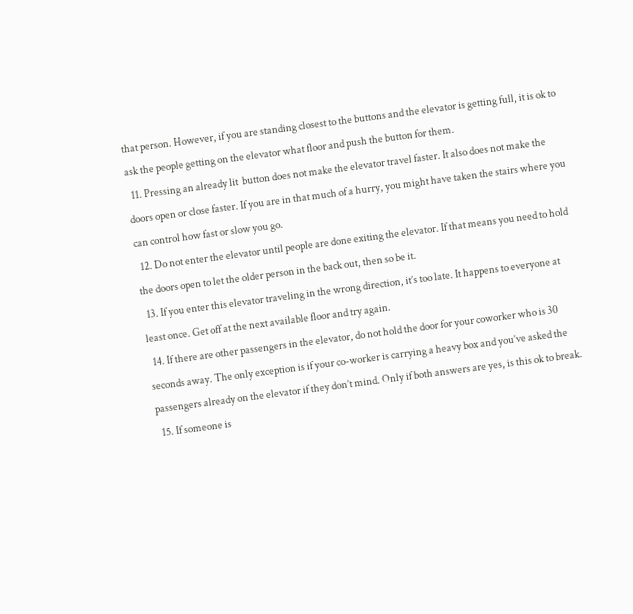that person. However, if you are standing closest to the buttons and the elevator is getting full, it is ok to ask the people getting on the elevator what floor and push the button for them.
  11. Pressing an already lit  button does not make the elevator travel faster. It also does not make the doors open or close faster. If you are in that much of a hurry, you might have taken the stairs where you can control how fast or slow you go.
  12. Do not enter the elevator until people are done exiting the elevator. If that means you need to hold the doors open to let the older person in the back out, then so be it.
  13. If you enter this elevator traveling in the wrong direction, it’s too late. It happens to everyone at least once. Get off at the next available floor and try again.
  14. If there are other passengers in the elevator, do not hold the door for your coworker who is 30 seconds away. The only exception is if your co-worker is carrying a heavy box and you’ve asked the passengers already on the elevator if they don’t mind. Only if both answers are yes, is this ok to break.
  15. If someone is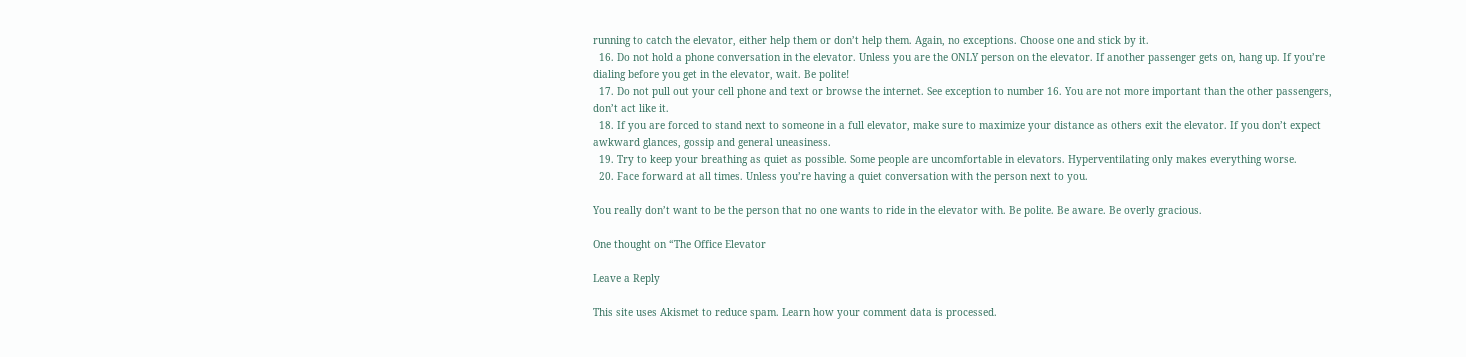running to catch the elevator, either help them or don’t help them. Again, no exceptions. Choose one and stick by it.
  16. Do not hold a phone conversation in the elevator. Unless you are the ONLY person on the elevator. If another passenger gets on, hang up. If you’re dialing before you get in the elevator, wait. Be polite!
  17. Do not pull out your cell phone and text or browse the internet. See exception to number 16. You are not more important than the other passengers, don’t act like it.
  18. If you are forced to stand next to someone in a full elevator, make sure to maximize your distance as others exit the elevator. If you don’t expect awkward glances, gossip and general uneasiness.
  19. Try to keep your breathing as quiet as possible. Some people are uncomfortable in elevators. Hyperventilating only makes everything worse.
  20. Face forward at all times. Unless you’re having a quiet conversation with the person next to you.

You really don’t want to be the person that no one wants to ride in the elevator with. Be polite. Be aware. Be overly gracious.

One thought on “The Office Elevator

Leave a Reply

This site uses Akismet to reduce spam. Learn how your comment data is processed.